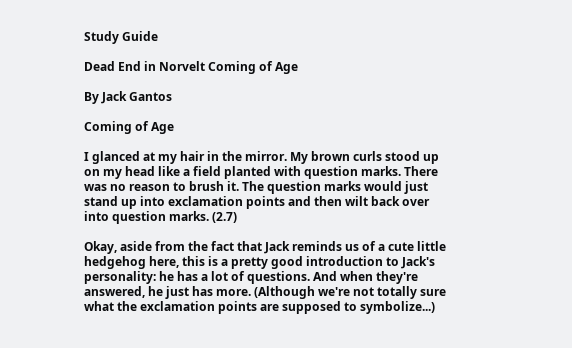Study Guide

Dead End in Norvelt Coming of Age

By Jack Gantos

Coming of Age

I glanced at my hair in the mirror. My brown curls stood up on my head like a field planted with question marks. There was no reason to brush it. The question marks would just stand up into exclamation points and then wilt back over into question marks. (2.7)

Okay, aside from the fact that Jack reminds us of a cute little hedgehog here, this is a pretty good introduction to Jack's personality: he has a lot of questions. And when they're answered, he just has more. (Although we're not totally sure what the exclamation points are supposed to symbolize...)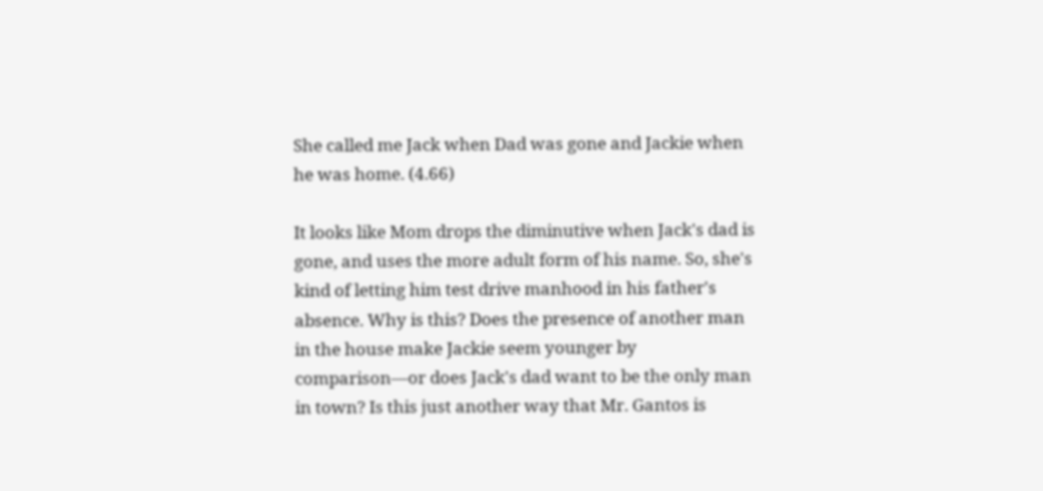She called me Jack when Dad was gone and Jackie when he was home. (4.66)

It looks like Mom drops the diminutive when Jack's dad is gone, and uses the more adult form of his name. So, she's kind of letting him test drive manhood in his father's absence. Why is this? Does the presence of another man in the house make Jackie seem younger by comparison—or does Jack's dad want to be the only man in town? Is this just another way that Mr. Gantos is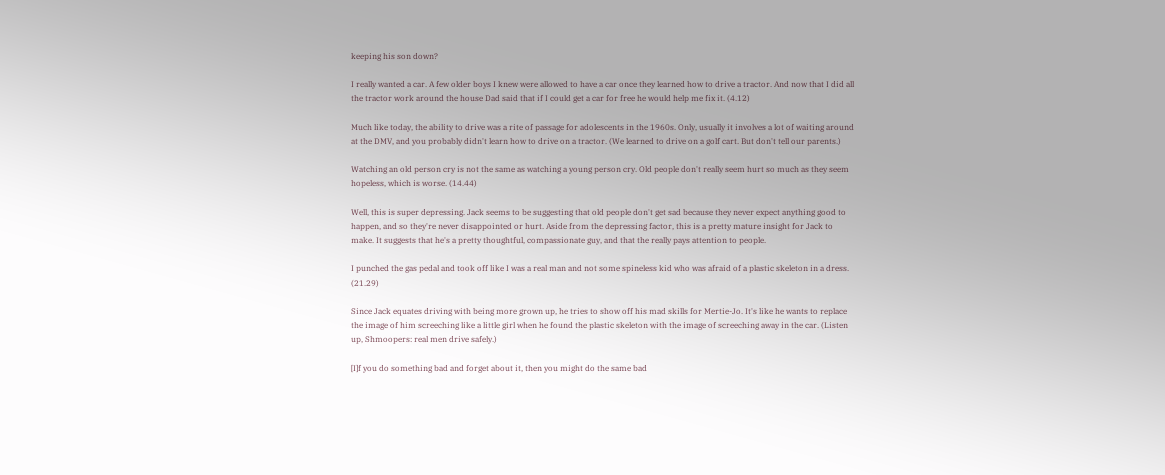keeping his son down?

I really wanted a car. A few older boys I knew were allowed to have a car once they learned how to drive a tractor. And now that I did all the tractor work around the house Dad said that if I could get a car for free he would help me fix it. (4.12)

Much like today, the ability to drive was a rite of passage for adolescents in the 1960s. Only, usually it involves a lot of waiting around at the DMV, and you probably didn't learn how to drive on a tractor. (We learned to drive on a golf cart. But don't tell our parents.)

Watching an old person cry is not the same as watching a young person cry. Old people don't really seem hurt so much as they seem hopeless, which is worse. (14.44)

Well, this is super depressing. Jack seems to be suggesting that old people don't get sad because they never expect anything good to happen, and so they're never disappointed or hurt. Aside from the depressing factor, this is a pretty mature insight for Jack to make. It suggests that he's a pretty thoughtful, compassionate guy, and that the really pays attention to people.

I punched the gas pedal and took off like I was a real man and not some spineless kid who was afraid of a plastic skeleton in a dress. (21.29)

Since Jack equates driving with being more grown up, he tries to show off his mad skills for Mertie-Jo. It's like he wants to replace the image of him screeching like a little girl when he found the plastic skeleton with the image of screeching away in the car. (Listen up, Shmoopers: real men drive safely.)

[I]f you do something bad and forget about it, then you might do the same bad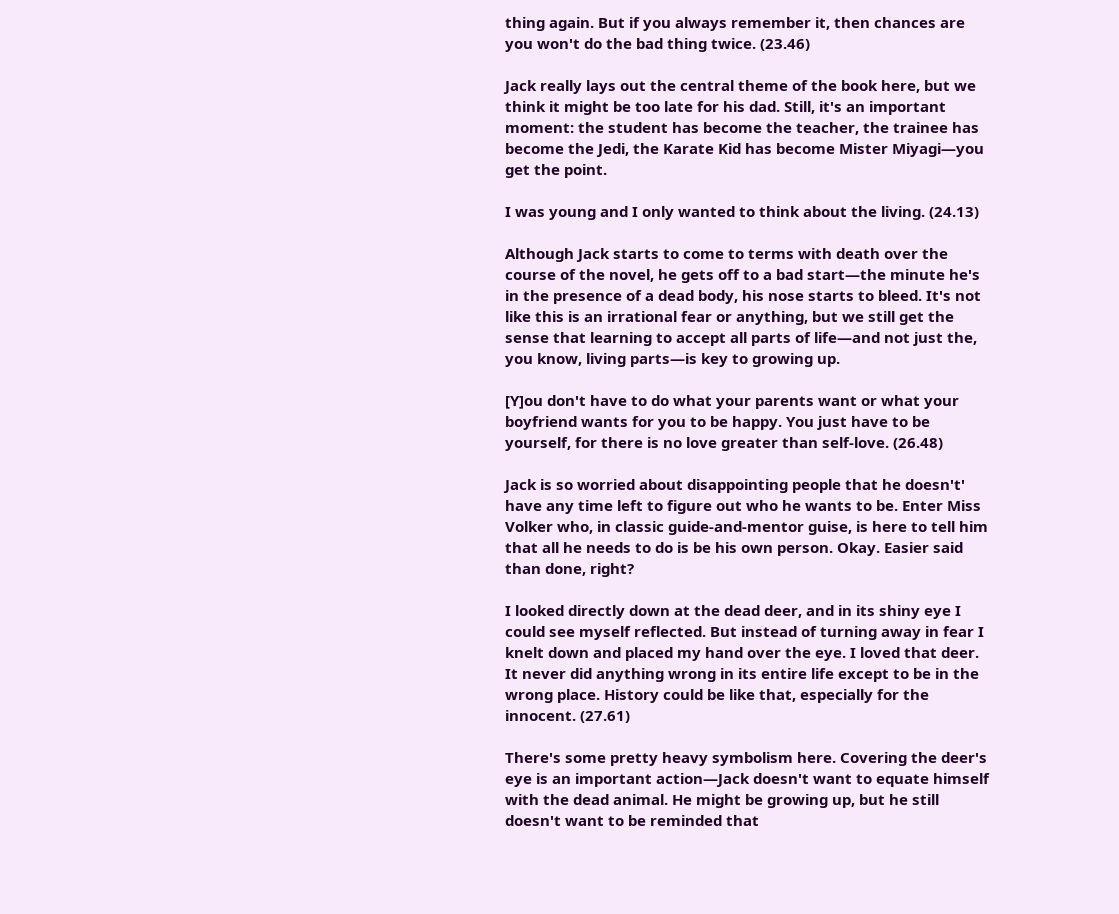thing again. But if you always remember it, then chances are you won't do the bad thing twice. (23.46)

Jack really lays out the central theme of the book here, but we think it might be too late for his dad. Still, it's an important moment: the student has become the teacher, the trainee has become the Jedi, the Karate Kid has become Mister Miyagi—you get the point.

I was young and I only wanted to think about the living. (24.13)

Although Jack starts to come to terms with death over the course of the novel, he gets off to a bad start—the minute he's in the presence of a dead body, his nose starts to bleed. It's not like this is an irrational fear or anything, but we still get the sense that learning to accept all parts of life—and not just the, you know, living parts—is key to growing up.

[Y]ou don't have to do what your parents want or what your boyfriend wants for you to be happy. You just have to be yourself, for there is no love greater than self-love. (26.48)

Jack is so worried about disappointing people that he doesn't' have any time left to figure out who he wants to be. Enter Miss Volker who, in classic guide-and-mentor guise, is here to tell him that all he needs to do is be his own person. Okay. Easier said than done, right?

I looked directly down at the dead deer, and in its shiny eye I could see myself reflected. But instead of turning away in fear I knelt down and placed my hand over the eye. I loved that deer. It never did anything wrong in its entire life except to be in the wrong place. History could be like that, especially for the innocent. (27.61)

There's some pretty heavy symbolism here. Covering the deer's eye is an important action—Jack doesn't want to equate himself with the dead animal. He might be growing up, but he still doesn't want to be reminded that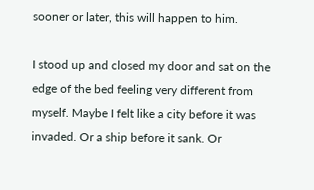sooner or later, this will happen to him.

I stood up and closed my door and sat on the edge of the bed feeling very different from myself. Maybe I felt like a city before it was invaded. Or a ship before it sank. Or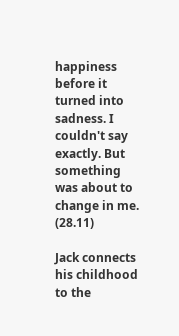happiness before it turned into sadness. I couldn't say exactly. But something was about to change in me. (28.11)

Jack connects his childhood to the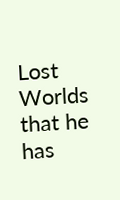Lost Worlds that he has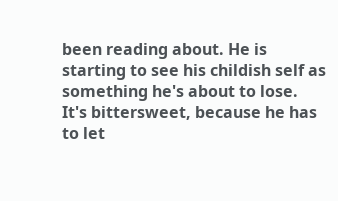been reading about. He is starting to see his childish self as something he's about to lose. It's bittersweet, because he has to let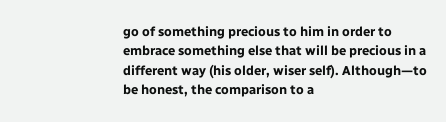go of something precious to him in order to embrace something else that will be precious in a different way (his older, wiser self). Although—to be honest, the comparison to a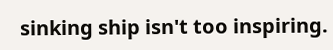sinking ship isn't too inspiring.